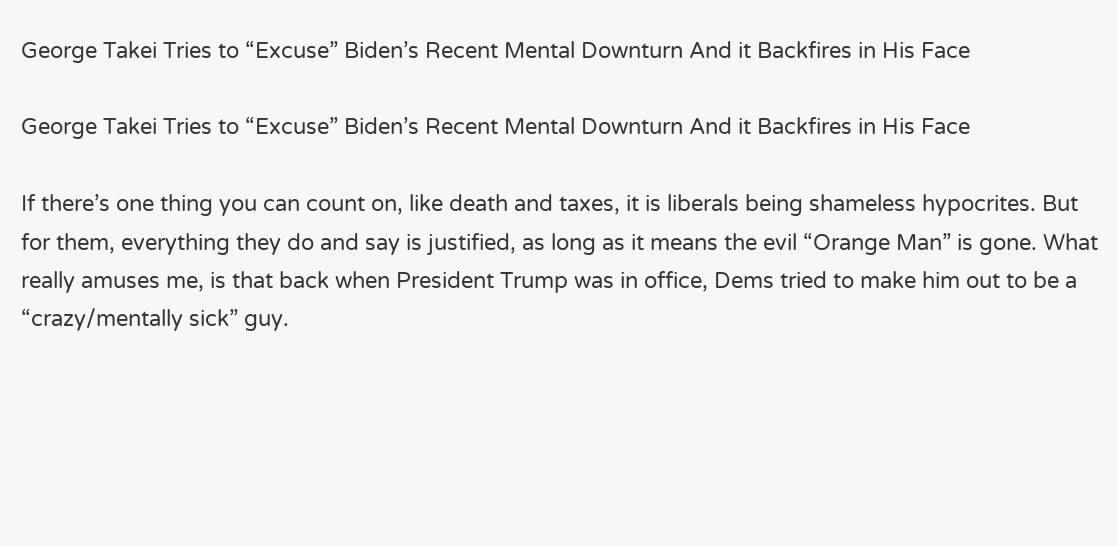George Takei Tries to “Excuse” Biden’s Recent Mental Downturn And it Backfires in His Face

George Takei Tries to “Excuse” Biden’s Recent Mental Downturn And it Backfires in His Face

If there’s one thing you can count on, like death and taxes, it is liberals being shameless hypocrites. But for them, everything they do and say is justified, as long as it means the evil “Orange Man” is gone. What really amuses me, is that back when President Trump was in office, Dems tried to make him out to be a “crazy/mentally sick” guy.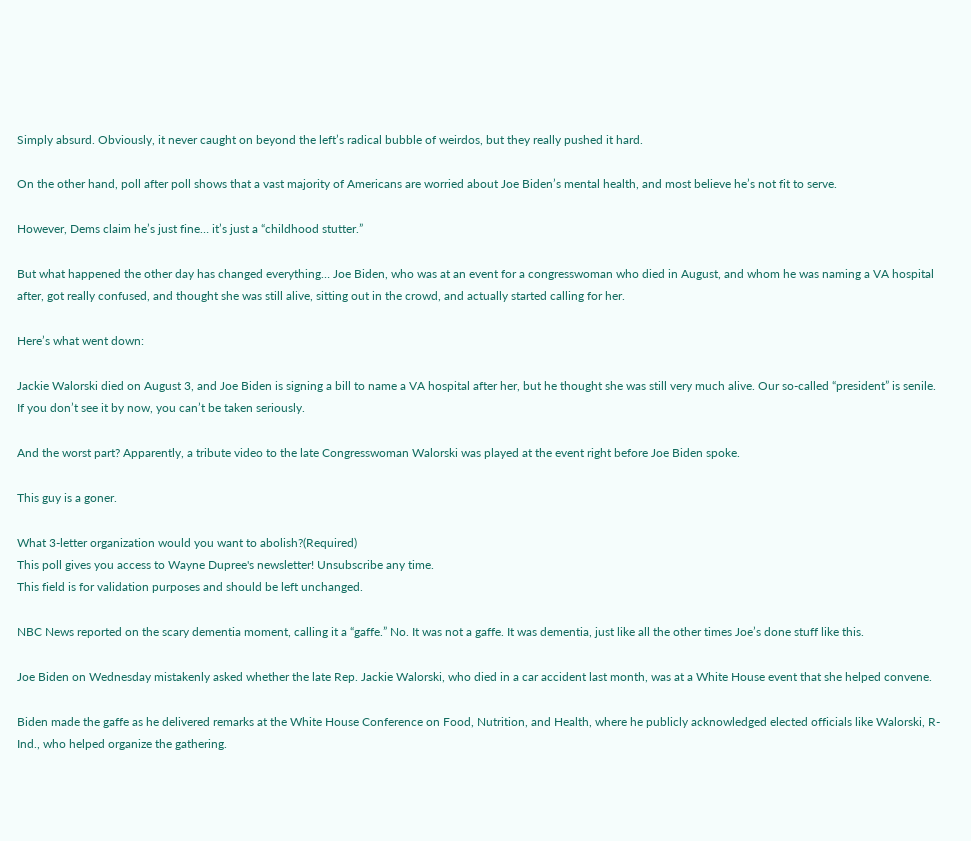Simply absurd. Obviously, it never caught on beyond the left’s radical bubble of weirdos, but they really pushed it hard.

On the other hand, poll after poll shows that a vast majority of Americans are worried about Joe Biden’s mental health, and most believe he’s not fit to serve.

However, Dems claim he’s just fine… it’s just a “childhood stutter.”

But what happened the other day has changed everything… Joe Biden, who was at an event for a congresswoman who died in August, and whom he was naming a VA hospital after, got really confused, and thought she was still alive, sitting out in the crowd, and actually started calling for her.

Here’s what went down:

Jackie Walorski died on August 3, and Joe Biden is signing a bill to name a VA hospital after her, but he thought she was still very much alive. Our so-called “president” is senile. If you don’t see it by now, you can’t be taken seriously.

And the worst part? Apparently, a tribute video to the late Congresswoman Walorski was played at the event right before Joe Biden spoke.

This guy is a goner.

What 3-letter organization would you want to abolish?(Required)
This poll gives you access to Wayne Dupree's newsletter! Unsubscribe any time.
This field is for validation purposes and should be left unchanged.

NBC News reported on the scary dementia moment, calling it a “gaffe.” No. It was not a gaffe. It was dementia, just like all the other times Joe’s done stuff like this.

Joe Biden on Wednesday mistakenly asked whether the late Rep. Jackie Walorski, who died in a car accident last month, was at a White House event that she helped convene.

Biden made the gaffe as he delivered remarks at the White House Conference on Food, Nutrition, and Health, where he publicly acknowledged elected officials like Walorski, R-Ind., who helped organize the gathering.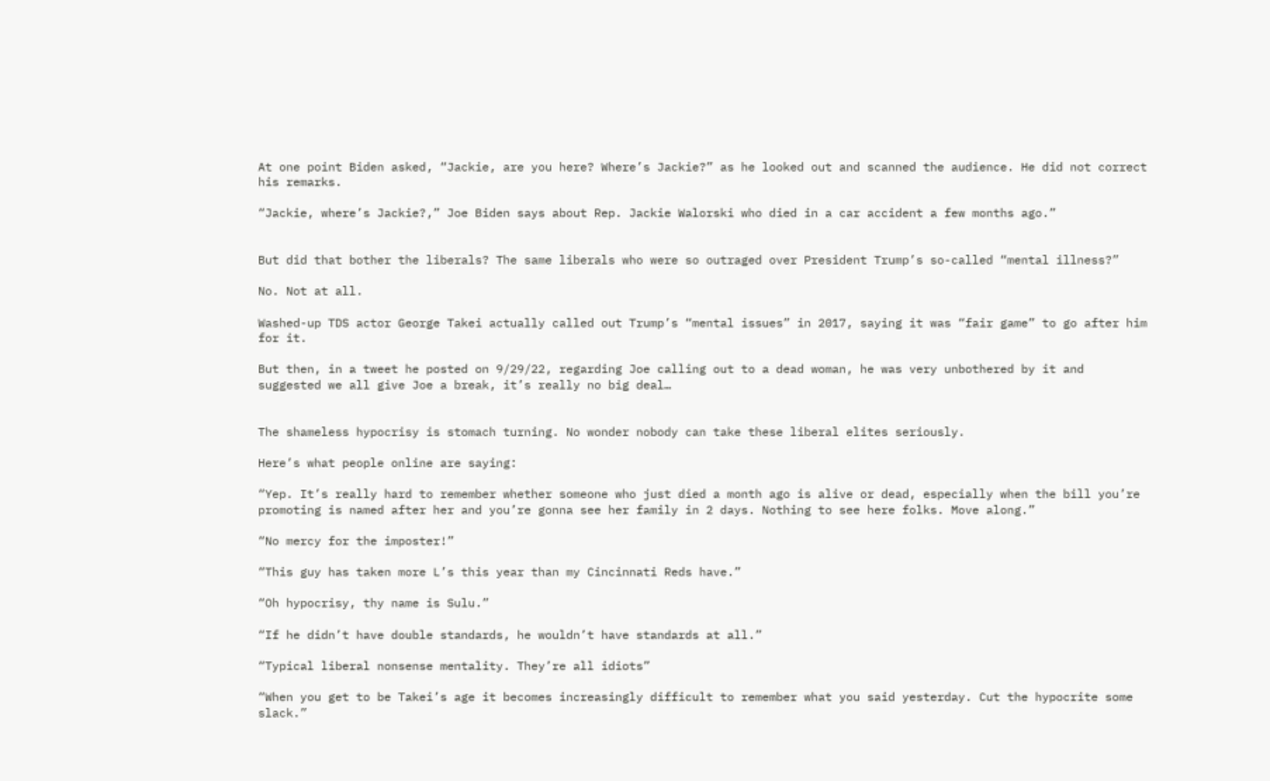At one point Biden asked, “Jackie, are you here? Where’s Jackie?” as he looked out and scanned the audience. He did not correct his remarks.

“Jackie, where’s Jackie?,” Joe Biden says about Rep. Jackie Walorski who died in a car accident a few months ago.”


But did that bother the liberals? The same liberals who were so outraged over President Trump’s so-called “mental illness?”

No. Not at all.

Washed-up TDS actor George Takei actually called out Trump’s “mental issues” in 2017, saying it was “fair game” to go after him for it.

But then, in a tweet he posted on 9/29/22, regarding Joe calling out to a dead woman, he was very unbothered by it and suggested we all give Joe a break, it’s really no big deal…


The shameless hypocrisy is stomach turning. No wonder nobody can take these liberal elites seriously.

Here’s what people online are saying:

“Yep. It’s really hard to remember whether someone who just died a month ago is alive or dead, especially when the bill you’re promoting is named after her and you’re gonna see her family in 2 days. Nothing to see here folks. Move along.”

“No mercy for the imposter!”

“This guy has taken more L’s this year than my Cincinnati Reds have.”

“Oh hypocrisy, thy name is Sulu.”

“If he didn’t have double standards, he wouldn’t have standards at all.”

“Typical liberal nonsense mentality. They’re all idiots”

“When you get to be Takei’s age it becomes increasingly difficult to remember what you said yesterday. Cut the hypocrite some slack.”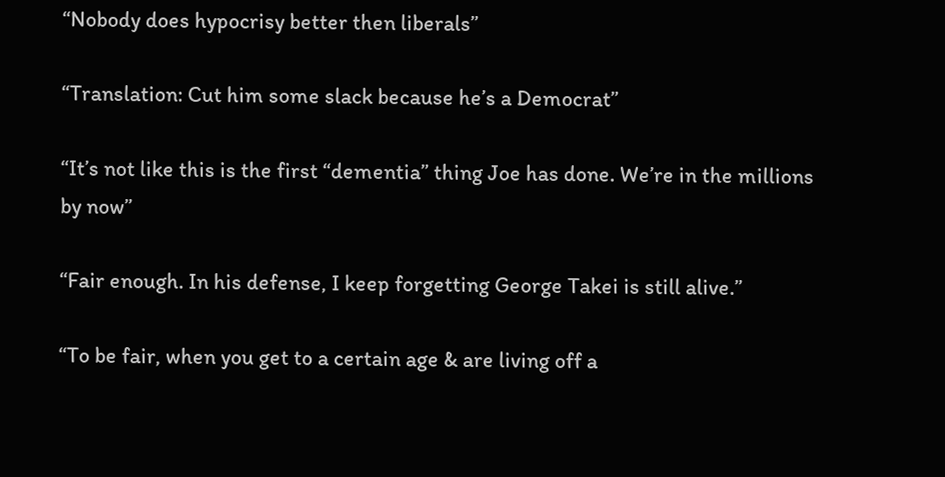“Nobody does hypocrisy better then liberals”

“Translation: Cut him some slack because he’s a Democrat”

“It’s not like this is the first “dementia” thing Joe has done. We’re in the millions by now”

“Fair enough. In his defense, I keep forgetting George Takei is still alive.”

“To be fair, when you get to a certain age & are living off a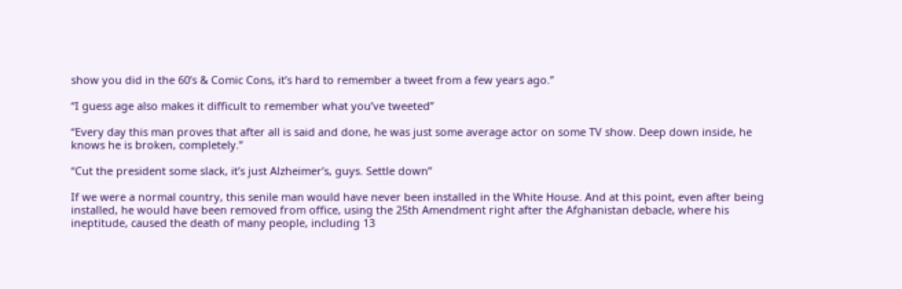show you did in the 60’s & Comic Cons, it’s hard to remember a tweet from a few years ago.”

“I guess age also makes it difficult to remember what you’ve tweeted”

“Every day this man proves that after all is said and done, he was just some average actor on some TV show. Deep down inside, he knows he is broken, completely.”

“Cut the president some slack, it’s just Alzheimer’s, guys. Settle down”

If we were a normal country, this senile man would have never been installed in the White House. And at this point, even after being installed, he would have been removed from office, using the 25th Amendment right after the Afghanistan debacle, where his ineptitude, caused the death of many people, including 13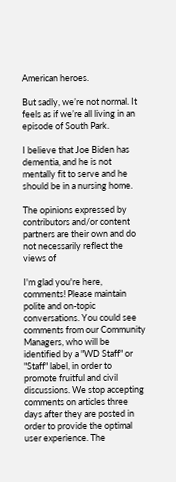American heroes.

But sadly, we’re not normal. It feels as if we’re all living in an episode of South Park.

I believe that Joe Biden has dementia, and he is not mentally fit to serve and he should be in a nursing home.

The opinions expressed by contributors and/or content partners are their own and do not necessarily reflect the views of

I'm glad you're here, comments! Please maintain polite and on-topic conversations. You could see comments from our Community Managers, who will be identified by a "WD Staff" or "Staff" label, in order to promote fruitful and civil discussions. We stop accepting comments on articles three days after they are posted in order to provide the optimal user experience. The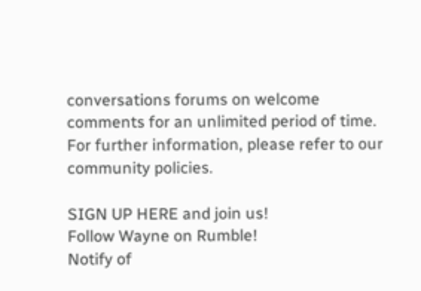conversations forums on welcome comments for an unlimited period of time. For further information, please refer to our community policies.

SIGN UP HERE and join us!
Follow Wayne on Rumble!
Notify of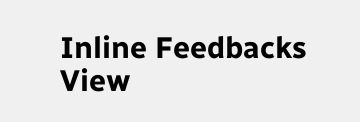Inline Feedbacks
View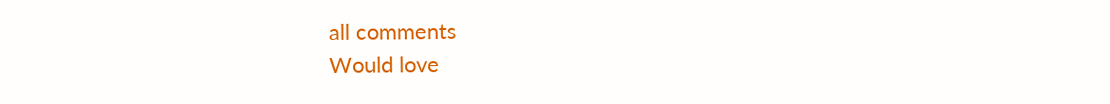all comments
Would love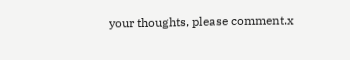your thoughts, please comment.x